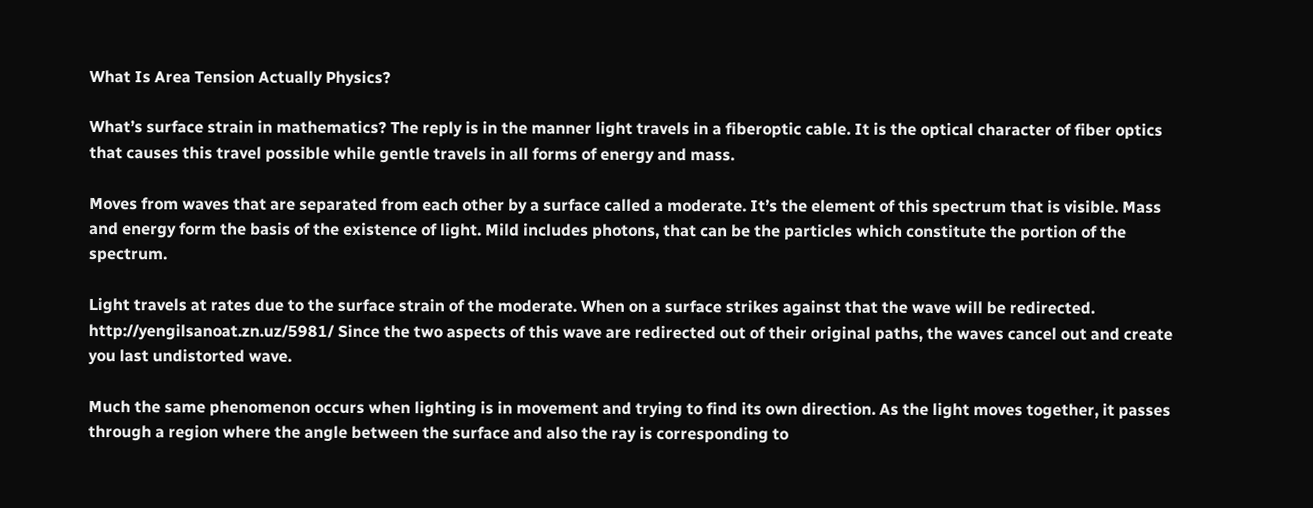What Is Area Tension Actually Physics?

What’s surface strain in mathematics? The reply is in the manner light travels in a fiberoptic cable. It is the optical character of fiber optics that causes this travel possible while gentle travels in all forms of energy and mass.

Moves from waves that are separated from each other by a surface called a moderate. It’s the element of this spectrum that is visible. Mass and energy form the basis of the existence of light. Mild includes photons, that can be the particles which constitute the portion of the spectrum.

Light travels at rates due to the surface strain of the moderate. When on a surface strikes against that the wave will be redirected. http://yengilsanoat.zn.uz/5981/ Since the two aspects of this wave are redirected out of their original paths, the waves cancel out and create you last undistorted wave.

Much the same phenomenon occurs when lighting is in movement and trying to find its own direction. As the light moves together, it passes through a region where the angle between the surface and also the ray is corresponding to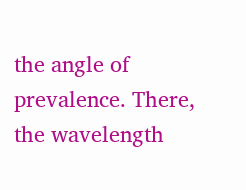the angle of prevalence. There, the wavelength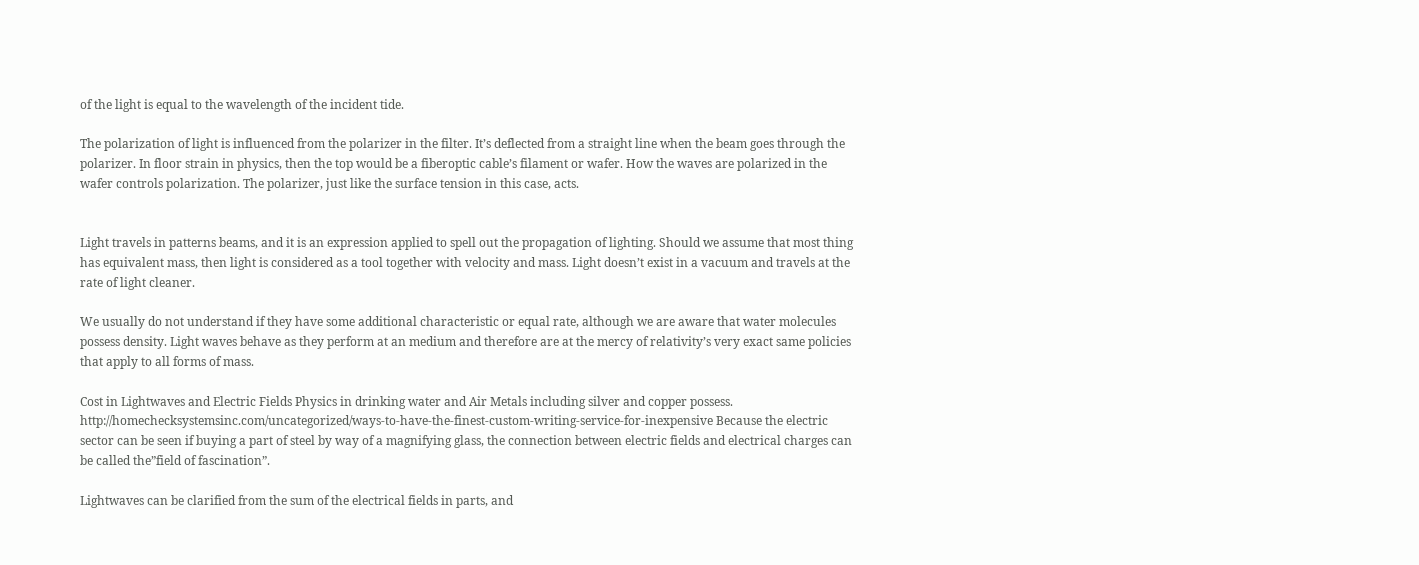of the light is equal to the wavelength of the incident tide.

The polarization of light is influenced from the polarizer in the filter. It’s deflected from a straight line when the beam goes through the polarizer. In floor strain in physics, then the top would be a fiberoptic cable’s filament or wafer. How the waves are polarized in the wafer controls polarization. The polarizer, just like the surface tension in this case, acts.


Light travels in patterns beams, and it is an expression applied to spell out the propagation of lighting. Should we assume that most thing has equivalent mass, then light is considered as a tool together with velocity and mass. Light doesn’t exist in a vacuum and travels at the rate of light cleaner.

We usually do not understand if they have some additional characteristic or equal rate, although we are aware that water molecules possess density. Light waves behave as they perform at an medium and therefore are at the mercy of relativity’s very exact same policies that apply to all forms of mass.

Cost in Lightwaves and Electric Fields Physics in drinking water and Air Metals including silver and copper possess. http://homechecksystemsinc.com/uncategorized/ways-to-have-the-finest-custom-writing-service-for-inexpensive Because the electric sector can be seen if buying a part of steel by way of a magnifying glass, the connection between electric fields and electrical charges can be called the”field of fascination”.

Lightwaves can be clarified from the sum of the electrical fields in parts, and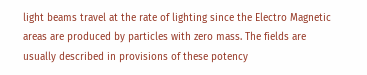light beams travel at the rate of lighting since the Electro Magnetic areas are produced by particles with zero mass. The fields are usually described in provisions of these potency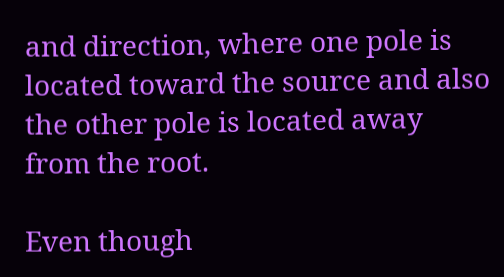and direction, where one pole is located toward the source and also the other pole is located away from the root.

Even though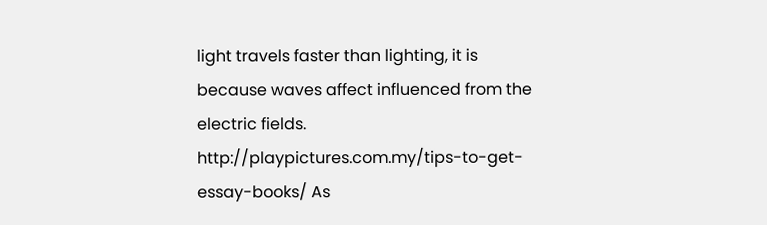light travels faster than lighting, it is because waves affect influenced from the electric fields. http://playpictures.com.my/tips-to-get-essay-books/ As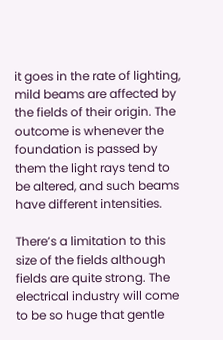it goes in the rate of lighting, mild beams are affected by the fields of their origin. The outcome is whenever the foundation is passed by them the light rays tend to be altered, and such beams have different intensities.

There’s a limitation to this size of the fields although fields are quite strong. The electrical industry will come to be so huge that gentle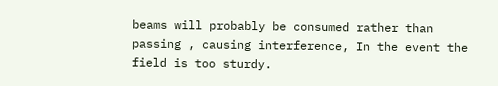beams will probably be consumed rather than passing , causing interference, In the event the field is too sturdy.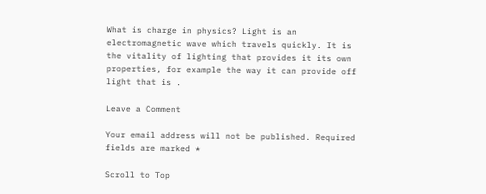What is charge in physics? Light is an electromagnetic wave which travels quickly. It is the vitality of lighting that provides it its own properties, for example the way it can provide off light that is .

Leave a Comment

Your email address will not be published. Required fields are marked *

Scroll to Top